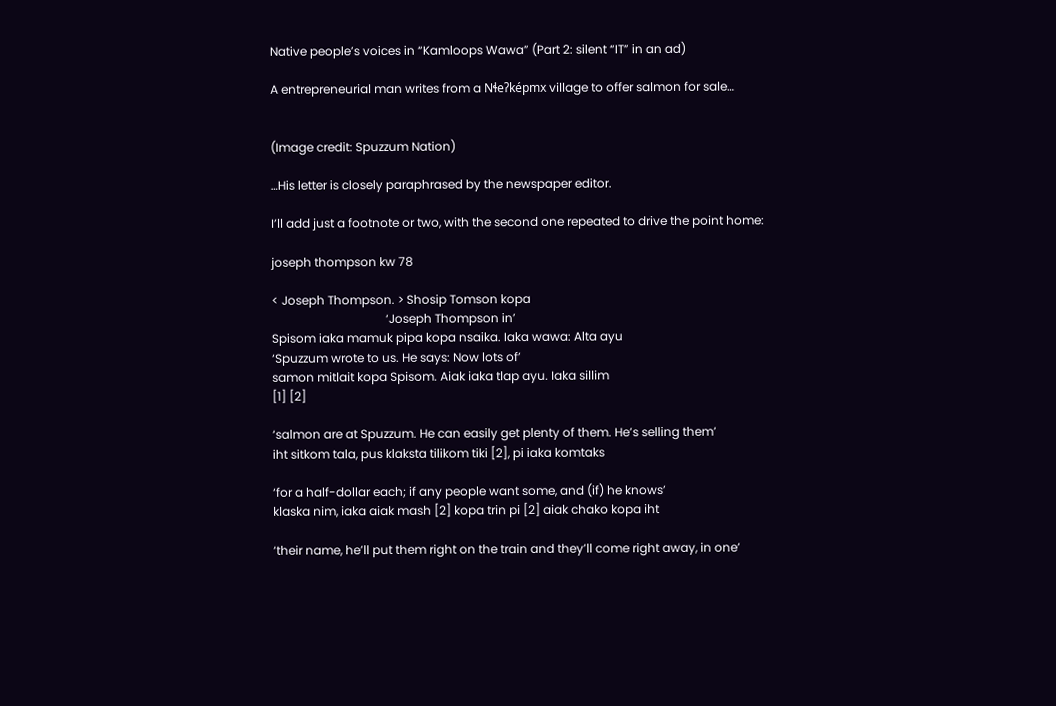Native people’s voices in “Kamloops Wawa” (Part 2: silent “IT” in an ad)

A entrepreneurial man writes from a Nɬeʔképmx village to offer salmon for sale…


(Image credit: Spuzzum Nation)

…His letter is closely paraphrased by the newspaper editor.

I’ll add just a footnote or two, with the second one repeated to drive the point home:

joseph thompson kw 78

< Joseph Thompson. > Shosip Tomson kopa
                                      ‘Joseph Thompson in’
Spisom iaka mamuk pipa kopa nsaika. Iaka wawa: Alta ayu
‘Spuzzum wrote to us. He says: Now lots of’
samon mitlait kopa Spisom. Aiak iaka tlap ayu. Iaka sillim
[1] [2]

‘salmon are at Spuzzum. He can easily get plenty of them. He’s selling them’
iht sitkom tala, pus klaksta tilikom tiki [2], pi iaka komtaks

‘for a half-dollar each; if any people want some, and (if) he knows’
klaska nim, iaka aiak mash [2] kopa trin pi [2] aiak chako kopa iht

‘their name, he’ll put them right on the train and they’ll come right away, in one’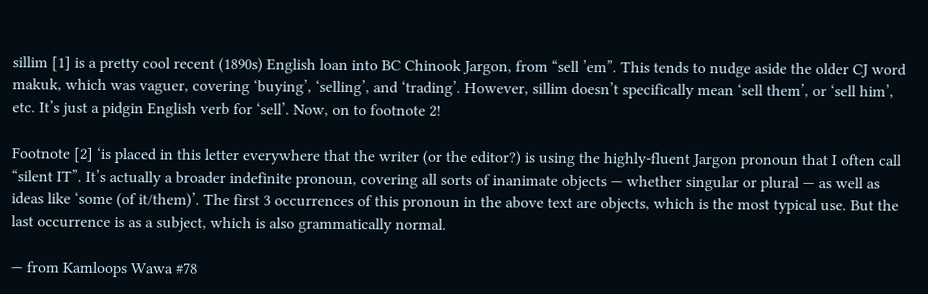sillim [1] is a pretty cool recent (1890s) English loan into BC Chinook Jargon, from “sell ’em”. This tends to nudge aside the older CJ word makuk, which was vaguer, covering ‘buying’, ‘selling’, and ‘trading’. However, sillim doesn’t specifically mean ‘sell them’, or ‘sell him’, etc. It’s just a pidgin English verb for ‘sell’. Now, on to footnote 2!

Footnote [2] ‘is placed in this letter everywhere that the writer (or the editor?) is using the highly-fluent Jargon pronoun that I often call “silent IT”. It’s actually a broader indefinite pronoun, covering all sorts of inanimate objects — whether singular or plural — as well as ideas like ‘some (of it/them)’. The first 3 occurrences of this pronoun in the above text are objects, which is the most typical use. But the last occurrence is as a subject, which is also grammatically normal.

— from Kamloops Wawa #78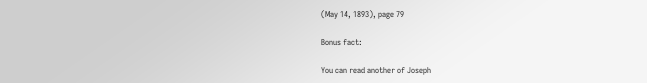(May 14, 1893), page 79

Bonus fact:

You can read another of Joseph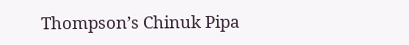Thompson’s Chinuk Pipa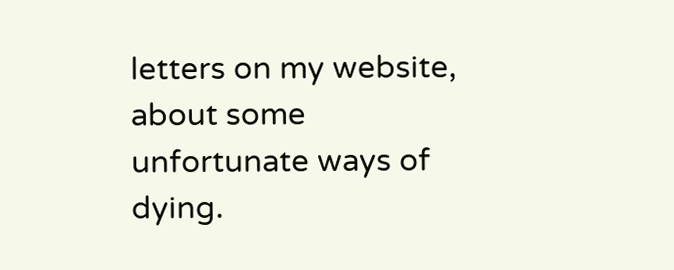letters on my website, about some unfortunate ways of dying.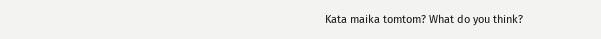Kata maika tomtom? What do you think?